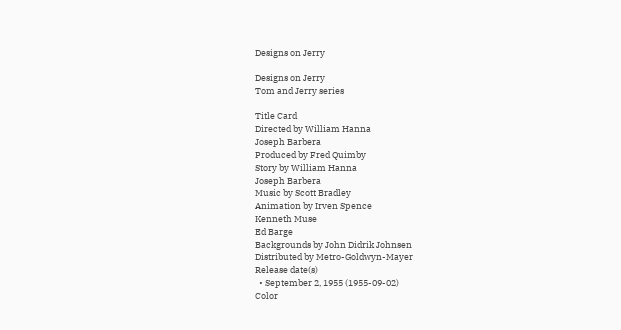Designs on Jerry

Designs on Jerry
Tom and Jerry series

Title Card
Directed by William Hanna
Joseph Barbera
Produced by Fred Quimby
Story by William Hanna
Joseph Barbera
Music by Scott Bradley
Animation by Irven Spence
Kenneth Muse
Ed Barge
Backgrounds by John Didrik Johnsen
Distributed by Metro-Goldwyn-Mayer
Release date(s)
  • September 2, 1955 (1955-09-02)
Color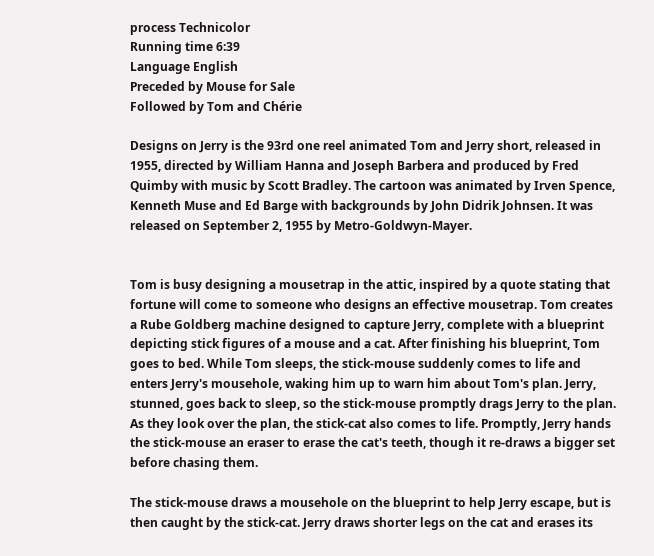process Technicolor
Running time 6:39
Language English
Preceded by Mouse for Sale
Followed by Tom and Chérie

Designs on Jerry is the 93rd one reel animated Tom and Jerry short, released in 1955, directed by William Hanna and Joseph Barbera and produced by Fred Quimby with music by Scott Bradley. The cartoon was animated by Irven Spence, Kenneth Muse and Ed Barge with backgrounds by John Didrik Johnsen. It was released on September 2, 1955 by Metro-Goldwyn-Mayer.


Tom is busy designing a mousetrap in the attic, inspired by a quote stating that fortune will come to someone who designs an effective mousetrap. Tom creates a Rube Goldberg machine designed to capture Jerry, complete with a blueprint depicting stick figures of a mouse and a cat. After finishing his blueprint, Tom goes to bed. While Tom sleeps, the stick-mouse suddenly comes to life and enters Jerry's mousehole, waking him up to warn him about Tom's plan. Jerry, stunned, goes back to sleep, so the stick-mouse promptly drags Jerry to the plan. As they look over the plan, the stick-cat also comes to life. Promptly, Jerry hands the stick-mouse an eraser to erase the cat's teeth, though it re-draws a bigger set before chasing them.

The stick-mouse draws a mousehole on the blueprint to help Jerry escape, but is then caught by the stick-cat. Jerry draws shorter legs on the cat and erases its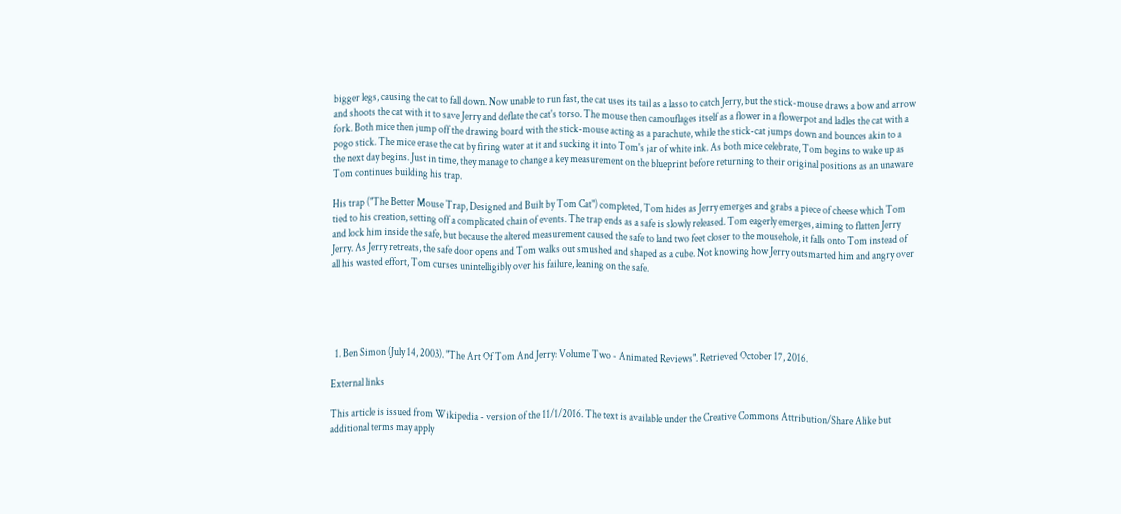bigger legs, causing the cat to fall down. Now unable to run fast, the cat uses its tail as a lasso to catch Jerry, but the stick-mouse draws a bow and arrow and shoots the cat with it to save Jerry and deflate the cat's torso. The mouse then camouflages itself as a flower in a flowerpot and ladles the cat with a fork. Both mice then jump off the drawing board with the stick-mouse acting as a parachute, while the stick-cat jumps down and bounces akin to a pogo stick. The mice erase the cat by firing water at it and sucking it into Tom's jar of white ink. As both mice celebrate, Tom begins to wake up as the next day begins. Just in time, they manage to change a key measurement on the blueprint before returning to their original positions as an unaware Tom continues building his trap.

His trap ("The Better Mouse Trap, Designed and Built by Tom Cat") completed, Tom hides as Jerry emerges and grabs a piece of cheese which Tom tied to his creation, setting off a complicated chain of events. The trap ends as a safe is slowly released. Tom eagerly emerges, aiming to flatten Jerry and lock him inside the safe, but because the altered measurement caused the safe to land two feet closer to the mousehole, it falls onto Tom instead of Jerry. As Jerry retreats, the safe door opens and Tom walks out smushed and shaped as a cube. Not knowing how Jerry outsmarted him and angry over all his wasted effort, Tom curses unintelligibly over his failure, leaning on the safe.





  1. Ben Simon (July 14, 2003). "The Art Of Tom And Jerry: Volume Two - Animated Reviews". Retrieved October 17, 2016.

External links

This article is issued from Wikipedia - version of the 11/1/2016. The text is available under the Creative Commons Attribution/Share Alike but additional terms may apply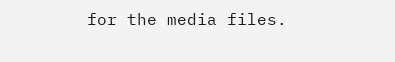for the media files.